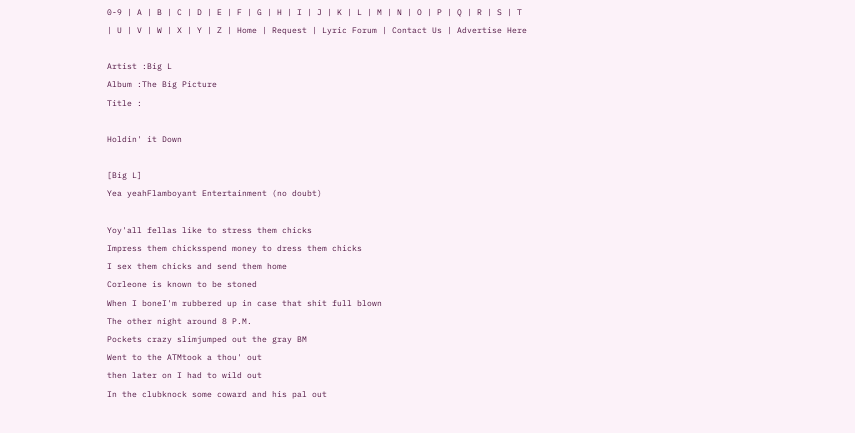0-9 | A | B | C | D | E | F | G | H | I | J | K | L | M | N | O | P | Q | R | S | T | U | V | W | X | Y | Z | Home | Request | Lyric Forum | Contact Us | Advertise Here

Artist :Big L
Album :The Big Picture
Title :

Holdin' it Down

[Big L]
Yea yeahFlamboyant Entertainment (no doubt)

Yoy'all fellas like to stress them chicks
Impress them chicksspend money to dress them chicks
I sex them chicks and send them home
Corleone is known to be stoned
When I boneI'm rubbered up in case that shit full blown
The other night around 8 P.M.
Pockets crazy slimjumped out the gray BM
Went to the ATMtook a thou' out
then later on I had to wild out
In the clubknock some coward and his pal out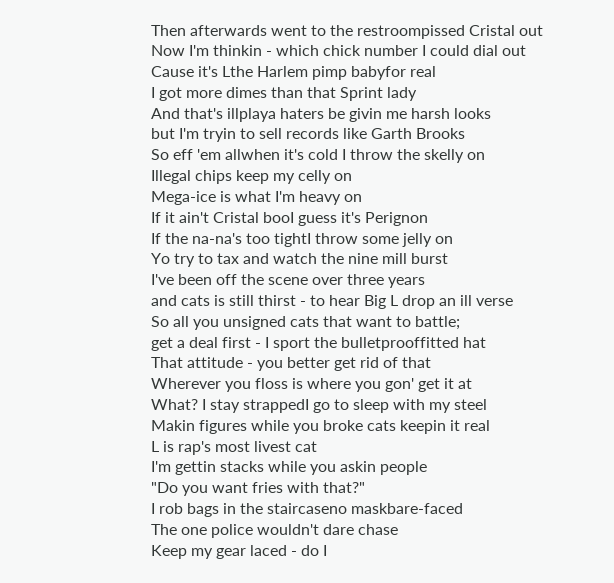Then afterwards went to the restroompissed Cristal out
Now I'm thinkin - which chick number I could dial out
Cause it's Lthe Harlem pimp babyfor real
I got more dimes than that Sprint lady
And that's illplaya haters be givin me harsh looks
but I'm tryin to sell records like Garth Brooks
So eff 'em allwhen it's cold I throw the skelly on
Illegal chips keep my celly on
Mega-ice is what I'm heavy on
If it ain't Cristal booI guess it's Perignon
If the na-na's too tightI throw some jelly on
Yo try to tax and watch the nine mill burst
I've been off the scene over three years
and cats is still thirst - to hear Big L drop an ill verse
So all you unsigned cats that want to battle;
get a deal first - I sport the bulletprooffitted hat
That attitude - you better get rid of that
Wherever you floss is where you gon' get it at
What? I stay strappedI go to sleep with my steel
Makin figures while you broke cats keepin it real
L is rap's most livest cat
I'm gettin stacks while you askin people
"Do you want fries with that?"
I rob bags in the staircaseno maskbare-faced
The one police wouldn't dare chase
Keep my gear laced - do I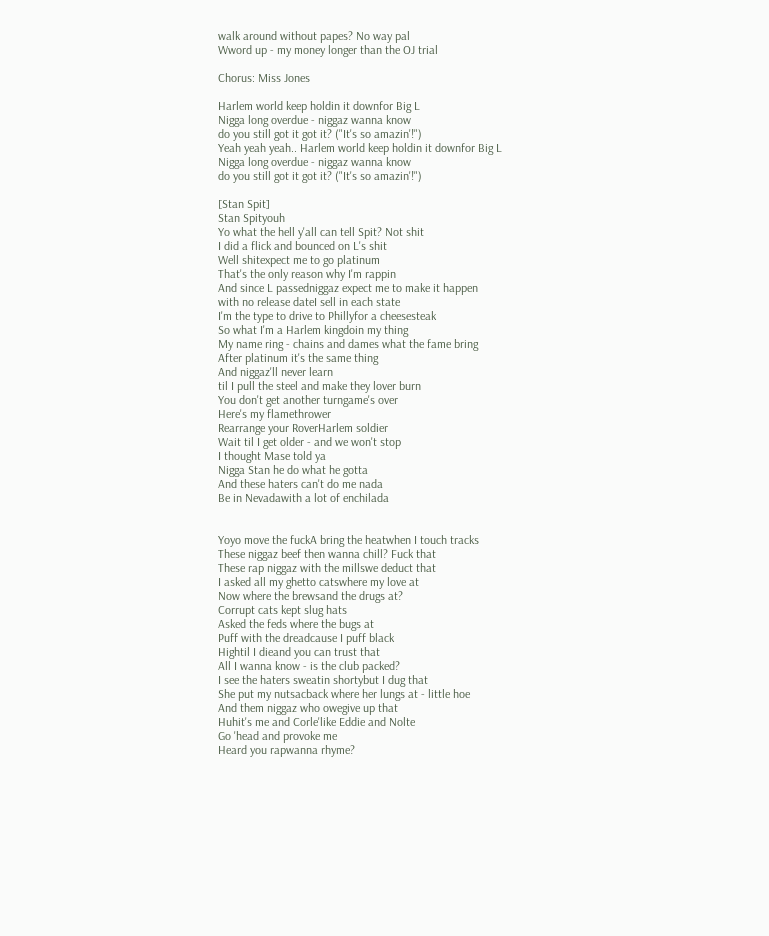walk around without papes? No way pal
Wword up - my money longer than the OJ trial

Chorus: Miss Jones

Harlem world keep holdin it downfor Big L
Nigga long overdue - niggaz wanna know
do you still got it got it? ("It's so amazin'!")
Yeah yeah yeah.. Harlem world keep holdin it downfor Big L
Nigga long overdue - niggaz wanna know
do you still got it got it? ("It's so amazin'!")

[Stan Spit]
Stan Spityouh
Yo what the hell y'all can tell Spit? Not shit
I did a flick and bounced on L's shit
Well shitexpect me to go platinum
That's the only reason why I'm rappin
And since L passedniggaz expect me to make it happen
with no release dateI sell in each state
I'm the type to drive to Phillyfor a cheesesteak
So what I'm a Harlem kingdoin my thing
My name ring - chains and dames what the fame bring
After platinum it's the same thing
And niggaz'll never learn
til I pull the steel and make they lover burn
You don't get another turngame's over
Here's my flamethrower
Rearrange your RoverHarlem soldier
Wait til I get older - and we won't stop
I thought Mase told ya
Nigga Stan he do what he gotta
And these haters can't do me nada
Be in Nevadawith a lot of enchilada


Yoyo move the fuckA bring the heatwhen I touch tracks
These niggaz beef then wanna chill? Fuck that
These rap niggaz with the millswe deduct that
I asked all my ghetto catswhere my love at
Now where the brewsand the drugs at?
Corrupt cats kept slug hats
Asked the feds where the bugs at
Puff with the dreadcause I puff black
Hightil I dieand you can trust that
All I wanna know - is the club packed?
I see the haters sweatin shortybut I dug that
She put my nutsacback where her lungs at - little hoe
And them niggaz who owegive up that
Huhit's me and Corle'like Eddie and Nolte
Go 'head and provoke me
Heard you rapwanna rhyme?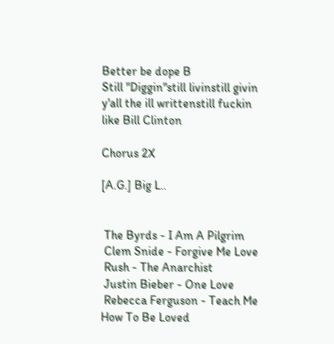Better be dope B
Still "Diggin"still livinstill givin
y'all the ill writtenstill fuckin like Bill Clinton

Chorus 2X

[A.G.] Big L..


 The Byrds - I Am A Pilgrim
 Clem Snide - Forgive Me Love
 Rush - The Anarchist
 Justin Bieber - One Love
 Rebecca Ferguson - Teach Me How To Be Loved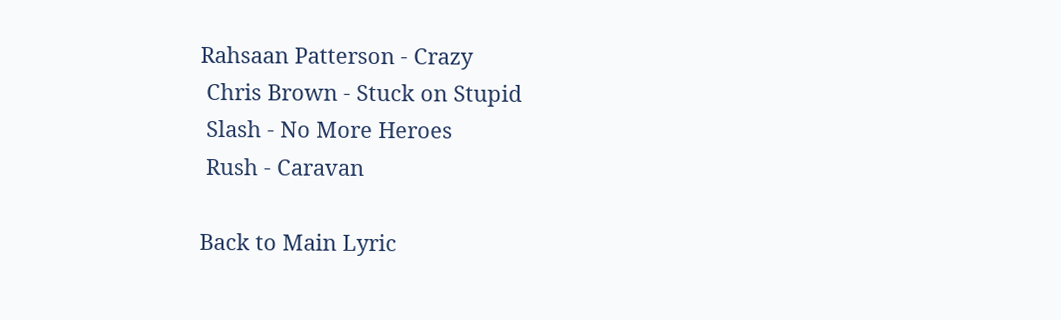Rahsaan Patterson - Crazy
 Chris Brown - Stuck on Stupid
 Slash - No More Heroes
 Rush - Caravan

Back to Main Lyric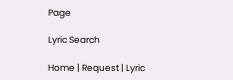Page

Lyric Search

Home | Request | Lyric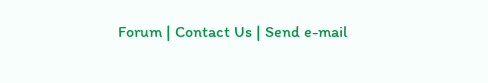Forum | Contact Us | Send e-mail